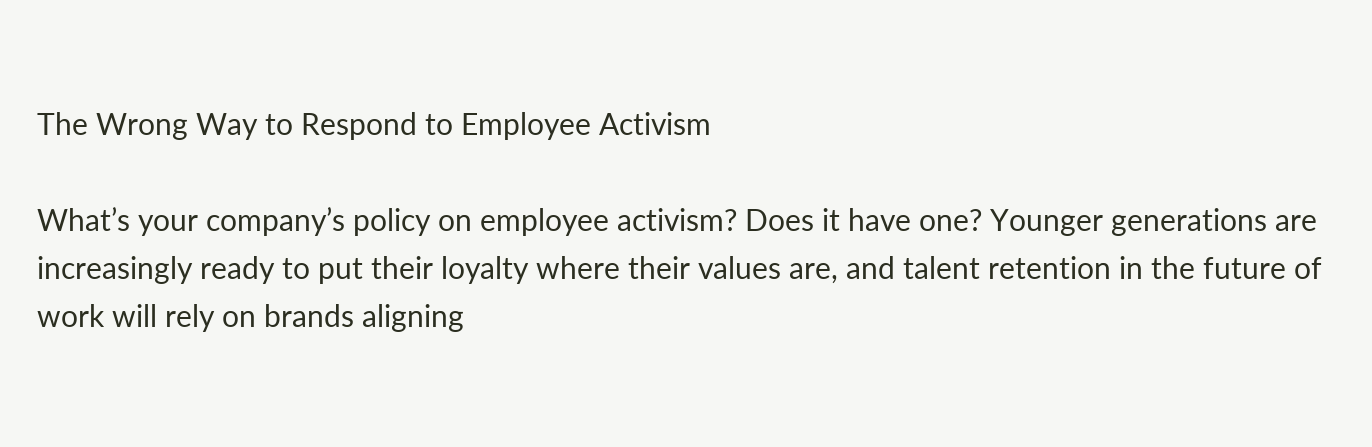The Wrong Way to Respond to Employee Activism

What’s your company’s policy on employee activism? Does it have one? Younger generations are increasingly ready to put their loyalty where their values are, and talent retention in the future of work will rely on brands aligning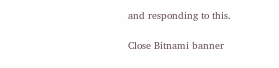and responding to this.

Close Bitnami banner